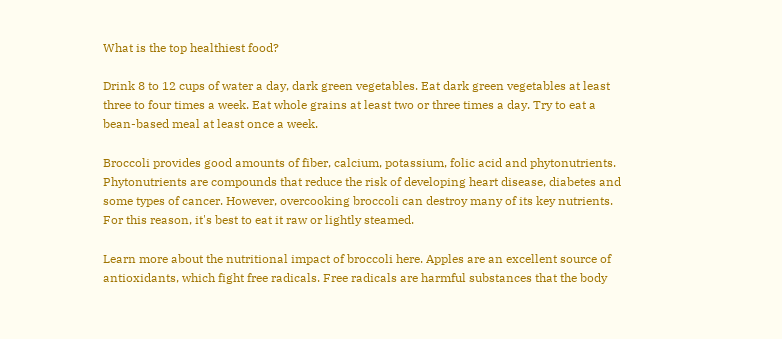What is the top healthiest food?

Drink 8 to 12 cups of water a day, dark green vegetables. Eat dark green vegetables at least three to four times a week. Eat whole grains at least two or three times a day. Try to eat a bean-based meal at least once a week.

Broccoli provides good amounts of fiber, calcium, potassium, folic acid and phytonutrients. Phytonutrients are compounds that reduce the risk of developing heart disease, diabetes and some types of cancer. However, overcooking broccoli can destroy many of its key nutrients. For this reason, it's best to eat it raw or lightly steamed.

Learn more about the nutritional impact of broccoli here. Apples are an excellent source of antioxidants, which fight free radicals. Free radicals are harmful substances that the body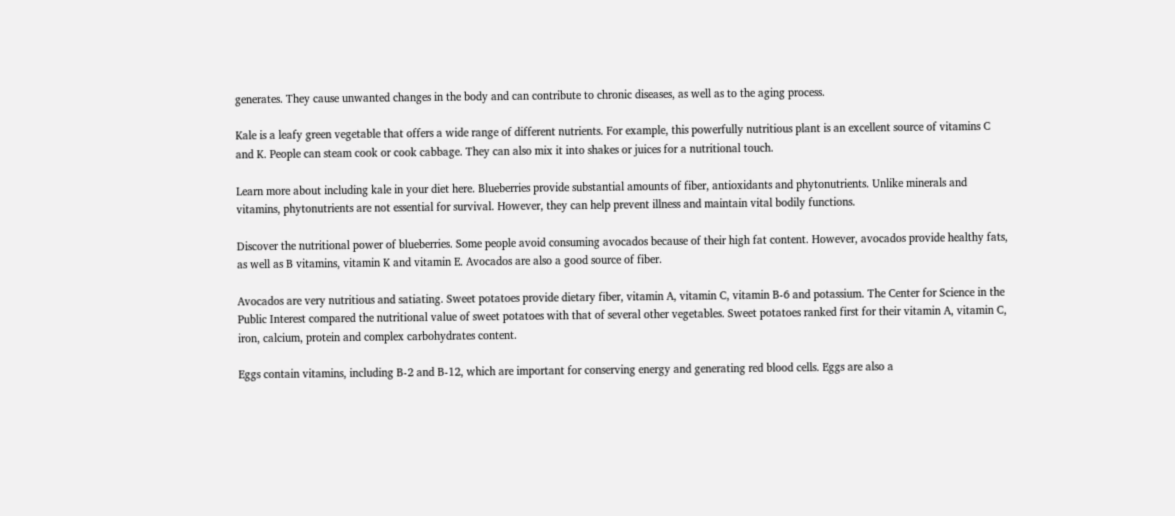generates. They cause unwanted changes in the body and can contribute to chronic diseases, as well as to the aging process.

Kale is a leafy green vegetable that offers a wide range of different nutrients. For example, this powerfully nutritious plant is an excellent source of vitamins C and K. People can steam cook or cook cabbage. They can also mix it into shakes or juices for a nutritional touch.

Learn more about including kale in your diet here. Blueberries provide substantial amounts of fiber, antioxidants and phytonutrients. Unlike minerals and vitamins, phytonutrients are not essential for survival. However, they can help prevent illness and maintain vital bodily functions.

Discover the nutritional power of blueberries. Some people avoid consuming avocados because of their high fat content. However, avocados provide healthy fats, as well as B vitamins, vitamin K and vitamin E. Avocados are also a good source of fiber.

Avocados are very nutritious and satiating. Sweet potatoes provide dietary fiber, vitamin A, vitamin C, vitamin B-6 and potassium. The Center for Science in the Public Interest compared the nutritional value of sweet potatoes with that of several other vegetables. Sweet potatoes ranked first for their vitamin A, vitamin C, iron, calcium, protein and complex carbohydrates content.

Eggs contain vitamins, including B-2 and B-12, which are important for conserving energy and generating red blood cells. Eggs are also a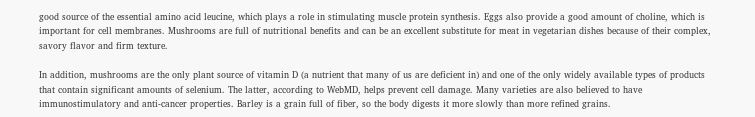good source of the essential amino acid leucine, which plays a role in stimulating muscle protein synthesis. Eggs also provide a good amount of choline, which is important for cell membranes. Mushrooms are full of nutritional benefits and can be an excellent substitute for meat in vegetarian dishes because of their complex, savory flavor and firm texture.

In addition, mushrooms are the only plant source of vitamin D (a nutrient that many of us are deficient in) and one of the only widely available types of products that contain significant amounts of selenium. The latter, according to WebMD, helps prevent cell damage. Many varieties are also believed to have immunostimulatory and anti-cancer properties. Barley is a grain full of fiber, so the body digests it more slowly than more refined grains.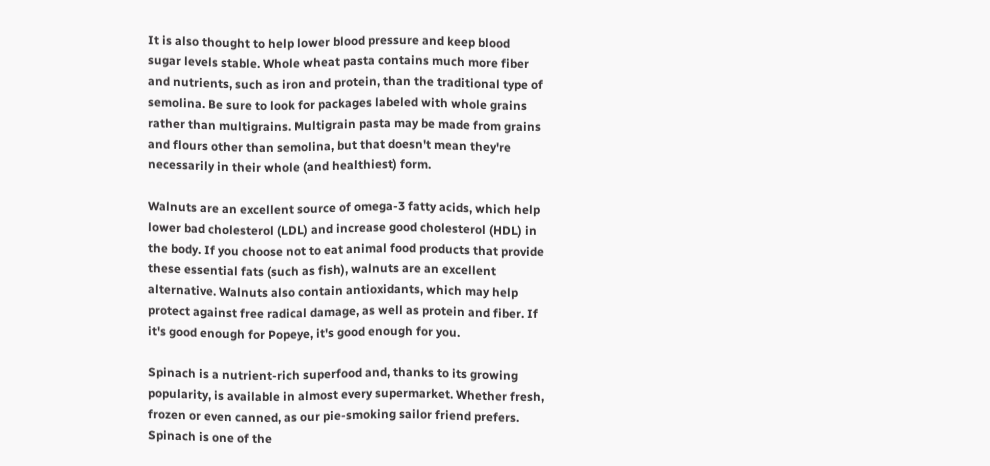It is also thought to help lower blood pressure and keep blood sugar levels stable. Whole wheat pasta contains much more fiber and nutrients, such as iron and protein, than the traditional type of semolina. Be sure to look for packages labeled with whole grains rather than multigrains. Multigrain pasta may be made from grains and flours other than semolina, but that doesn't mean they're necessarily in their whole (and healthiest) form.

Walnuts are an excellent source of omega-3 fatty acids, which help lower bad cholesterol (LDL) and increase good cholesterol (HDL) in the body. If you choose not to eat animal food products that provide these essential fats (such as fish), walnuts are an excellent alternative. Walnuts also contain antioxidants, which may help protect against free radical damage, as well as protein and fiber. If it's good enough for Popeye, it's good enough for you.

Spinach is a nutrient-rich superfood and, thanks to its growing popularity, is available in almost every supermarket. Whether fresh, frozen or even canned, as our pie-smoking sailor friend prefers. Spinach is one of the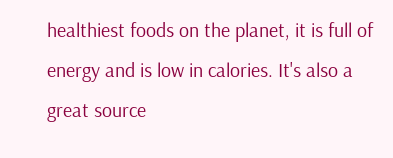healthiest foods on the planet, it is full of energy and is low in calories. It's also a great source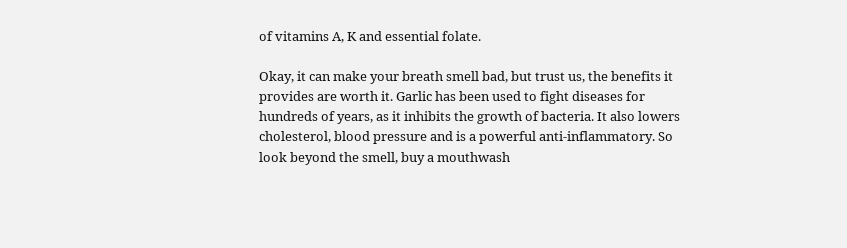of vitamins A, K and essential folate.

Okay, it can make your breath smell bad, but trust us, the benefits it provides are worth it. Garlic has been used to fight diseases for hundreds of years, as it inhibits the growth of bacteria. It also lowers cholesterol, blood pressure and is a powerful anti-inflammatory. So look beyond the smell, buy a mouthwash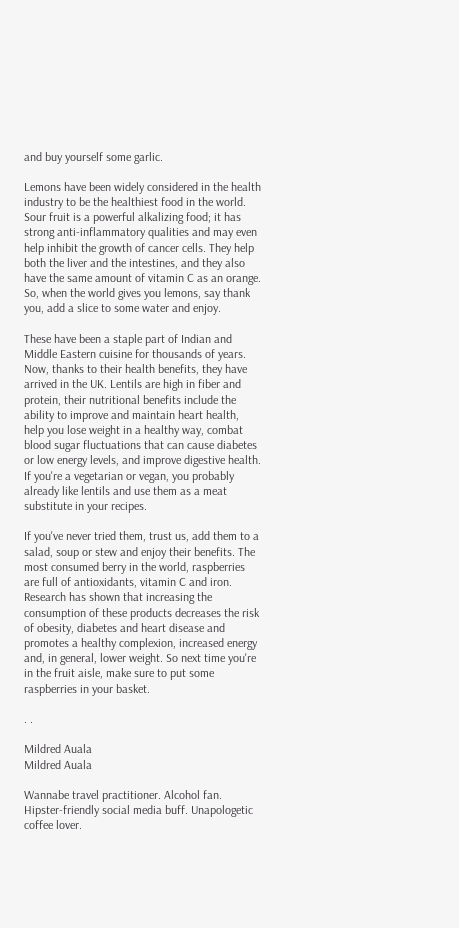and buy yourself some garlic.

Lemons have been widely considered in the health industry to be the healthiest food in the world. Sour fruit is a powerful alkalizing food; it has strong anti-inflammatory qualities and may even help inhibit the growth of cancer cells. They help both the liver and the intestines, and they also have the same amount of vitamin C as an orange. So, when the world gives you lemons, say thank you, add a slice to some water and enjoy.

These have been a staple part of Indian and Middle Eastern cuisine for thousands of years. Now, thanks to their health benefits, they have arrived in the UK. Lentils are high in fiber and protein, their nutritional benefits include the ability to improve and maintain heart health, help you lose weight in a healthy way, combat blood sugar fluctuations that can cause diabetes or low energy levels, and improve digestive health. If you're a vegetarian or vegan, you probably already like lentils and use them as a meat substitute in your recipes.

If you've never tried them, trust us, add them to a salad, soup or stew and enjoy their benefits. The most consumed berry in the world, raspberries are full of antioxidants, vitamin C and iron. Research has shown that increasing the consumption of these products decreases the risk of obesity, diabetes and heart disease and promotes a healthy complexion, increased energy and, in general, lower weight. So next time you're in the fruit aisle, make sure to put some raspberries in your basket.

. .

Mildred Auala
Mildred Auala

Wannabe travel practitioner. Alcohol fan. Hipster-friendly social media buff. Unapologetic coffee lover.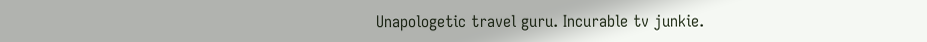Unapologetic travel guru. Incurable tv junkie.